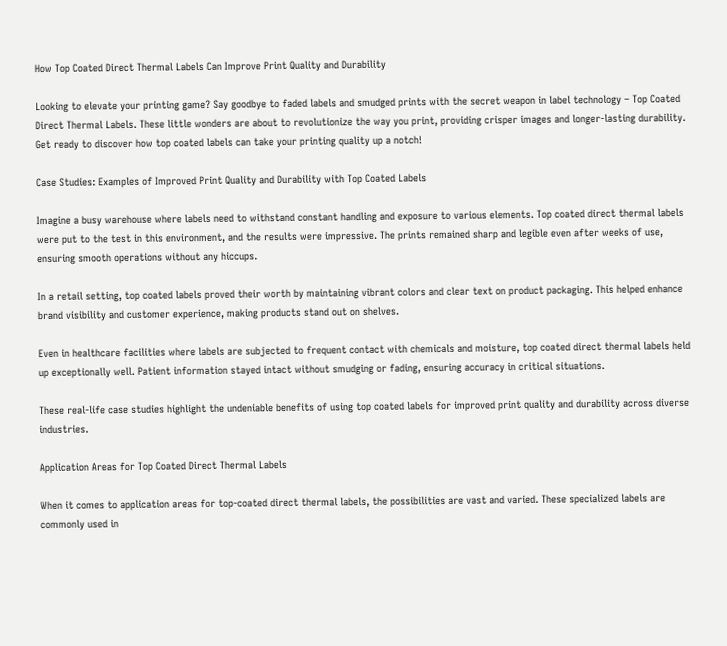How Top Coated Direct Thermal Labels Can Improve Print Quality and Durability

Looking to elevate your printing game? Say goodbye to faded labels and smudged prints with the secret weapon in label technology – Top Coated Direct Thermal Labels. These little wonders are about to revolutionize the way you print, providing crisper images and longer-lasting durability. Get ready to discover how top coated labels can take your printing quality up a notch!

Case Studies: Examples of Improved Print Quality and Durability with Top Coated Labels

Imagine a busy warehouse where labels need to withstand constant handling and exposure to various elements. Top coated direct thermal labels were put to the test in this environment, and the results were impressive. The prints remained sharp and legible even after weeks of use, ensuring smooth operations without any hiccups.

In a retail setting, top coated labels proved their worth by maintaining vibrant colors and clear text on product packaging. This helped enhance brand visibility and customer experience, making products stand out on shelves.

Even in healthcare facilities where labels are subjected to frequent contact with chemicals and moisture, top coated direct thermal labels held up exceptionally well. Patient information stayed intact without smudging or fading, ensuring accuracy in critical situations.

These real-life case studies highlight the undeniable benefits of using top coated labels for improved print quality and durability across diverse industries.

Application Areas for Top Coated Direct Thermal Labels

When it comes to application areas for top-coated direct thermal labels, the possibilities are vast and varied. These specialized labels are commonly used in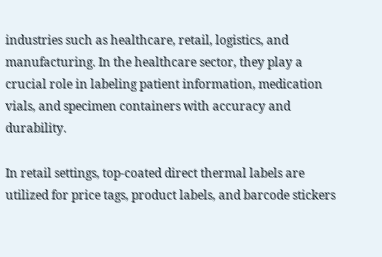industries such as healthcare, retail, logistics, and manufacturing. In the healthcare sector, they play a crucial role in labeling patient information, medication vials, and specimen containers with accuracy and durability.

In retail settings, top-coated direct thermal labels are utilized for price tags, product labels, and barcode stickers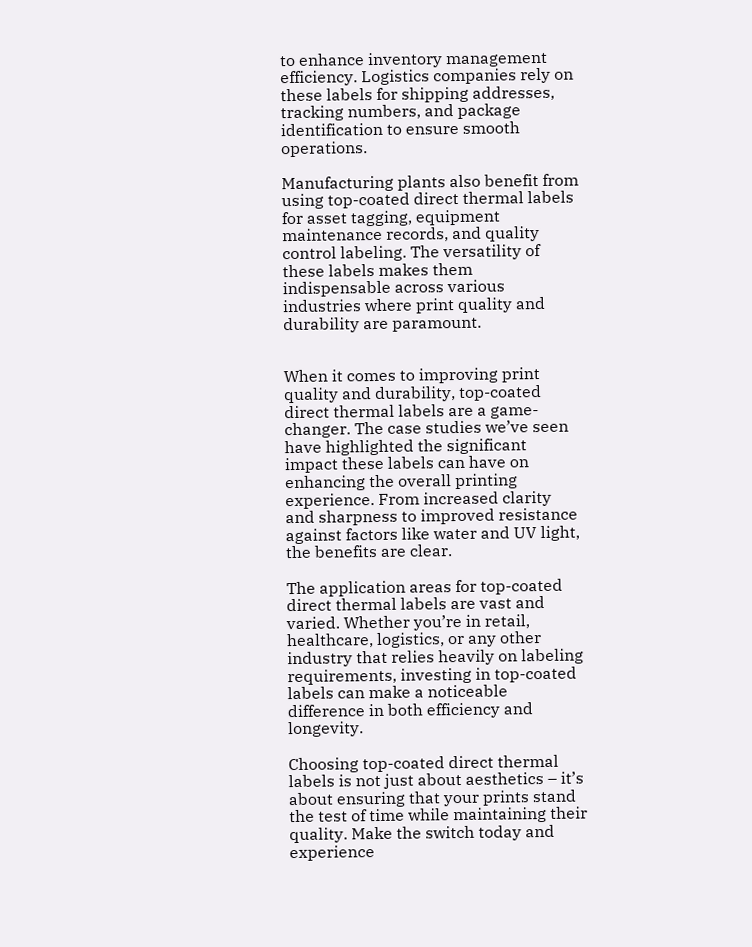to enhance inventory management efficiency. Logistics companies rely on these labels for shipping addresses, tracking numbers, and package identification to ensure smooth operations.

Manufacturing plants also benefit from using top-coated direct thermal labels for asset tagging, equipment maintenance records, and quality control labeling. The versatility of these labels makes them indispensable across various industries where print quality and durability are paramount.


When it comes to improving print quality and durability, top-coated direct thermal labels are a game-changer. The case studies we’ve seen have highlighted the significant impact these labels can have on enhancing the overall printing experience. From increased clarity and sharpness to improved resistance against factors like water and UV light, the benefits are clear.

The application areas for top-coated direct thermal labels are vast and varied. Whether you’re in retail, healthcare, logistics, or any other industry that relies heavily on labeling requirements, investing in top-coated labels can make a noticeable difference in both efficiency and longevity.

Choosing top-coated direct thermal labels is not just about aesthetics – it’s about ensuring that your prints stand the test of time while maintaining their quality. Make the switch today and experience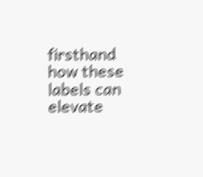firsthand how these labels can elevate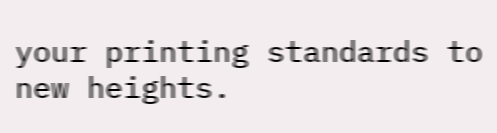your printing standards to new heights.